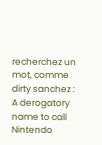recherchez un mot, comme dirty sanchez :
A derogatory name to call Nintendo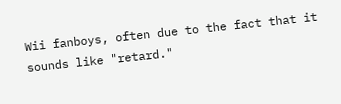Wii fanboys, often due to the fact that it sounds like "retard."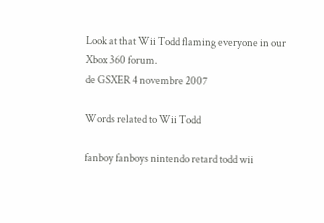Look at that Wii Todd flaming everyone in our Xbox 360 forum.
de GSXER 4 novembre 2007

Words related to Wii Todd

fanboy fanboys nintendo retard todd wii